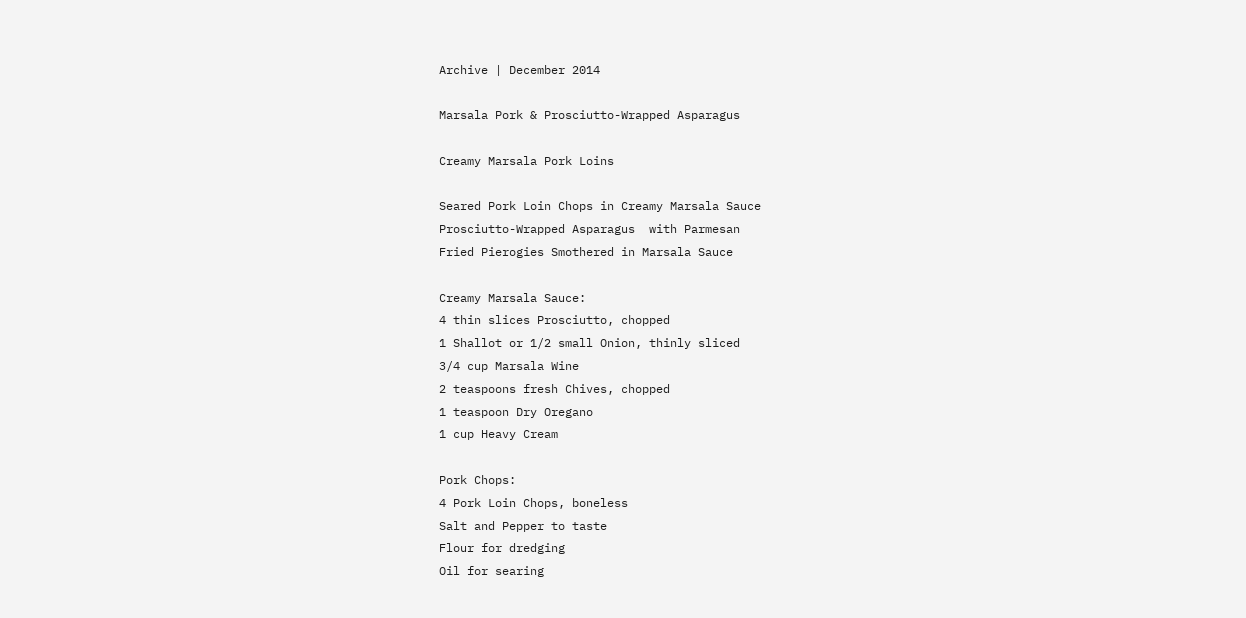Archive | December 2014

Marsala Pork & Prosciutto-Wrapped Asparagus

Creamy Marsala Pork Loins

Seared Pork Loin Chops in Creamy Marsala Sauce
Prosciutto-Wrapped Asparagus  with Parmesan
Fried Pierogies Smothered in Marsala Sauce

Creamy Marsala Sauce:
4 thin slices Prosciutto, chopped
1 Shallot or 1/2 small Onion, thinly sliced
3/4 cup Marsala Wine
2 teaspoons fresh Chives, chopped
1 teaspoon Dry Oregano
1 cup Heavy Cream

Pork Chops:
4 Pork Loin Chops, boneless
Salt and Pepper to taste
Flour for dredging
Oil for searing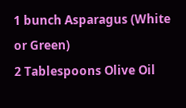1 bunch Asparagus (White or Green)
2 Tablespoons Olive Oil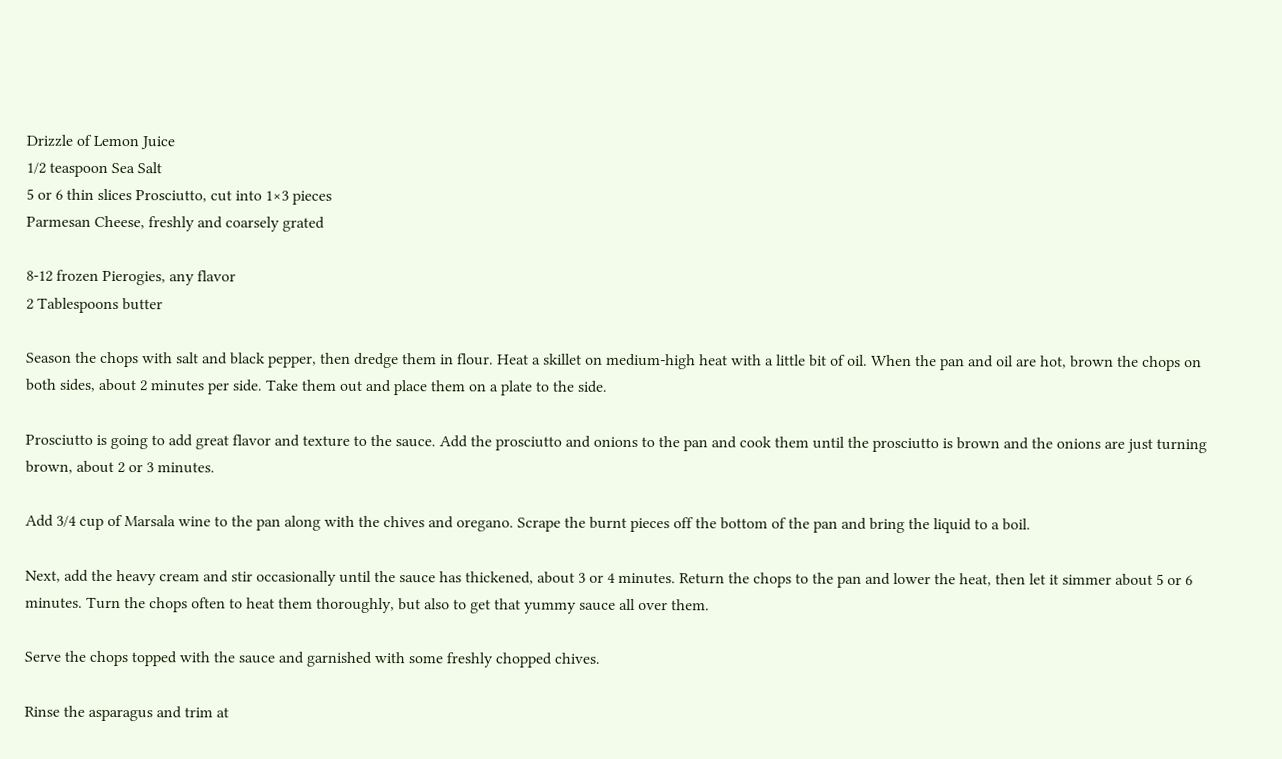Drizzle of Lemon Juice
1/2 teaspoon Sea Salt
5 or 6 thin slices Prosciutto, cut into 1×3 pieces
Parmesan Cheese, freshly and coarsely grated

8-12 frozen Pierogies, any flavor
2 Tablespoons butter

Season the chops with salt and black pepper, then dredge them in flour. Heat a skillet on medium-high heat with a little bit of oil. When the pan and oil are hot, brown the chops on both sides, about 2 minutes per side. Take them out and place them on a plate to the side.

Prosciutto is going to add great flavor and texture to the sauce. Add the prosciutto and onions to the pan and cook them until the prosciutto is brown and the onions are just turning brown, about 2 or 3 minutes.

Add 3/4 cup of Marsala wine to the pan along with the chives and oregano. Scrape the burnt pieces off the bottom of the pan and bring the liquid to a boil.

Next, add the heavy cream and stir occasionally until the sauce has thickened, about 3 or 4 minutes. Return the chops to the pan and lower the heat, then let it simmer about 5 or 6 minutes. Turn the chops often to heat them thoroughly, but also to get that yummy sauce all over them.

Serve the chops topped with the sauce and garnished with some freshly chopped chives.

Rinse the asparagus and trim at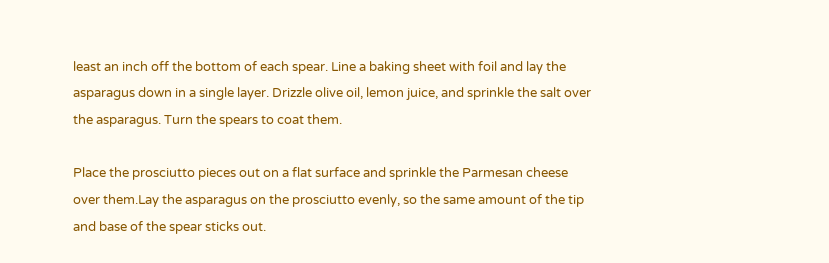least an inch off the bottom of each spear. Line a baking sheet with foil and lay the asparagus down in a single layer. Drizzle olive oil, lemon juice, and sprinkle the salt over the asparagus. Turn the spears to coat them.

Place the prosciutto pieces out on a flat surface and sprinkle the Parmesan cheese over them.Lay the asparagus on the prosciutto evenly, so the same amount of the tip and base of the spear sticks out.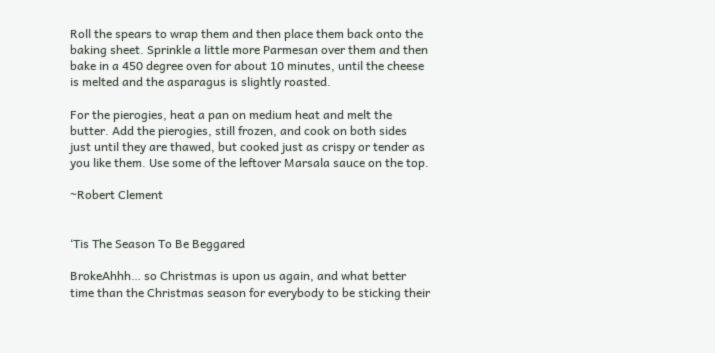Roll the spears to wrap them and then place them back onto the baking sheet. Sprinkle a little more Parmesan over them and then bake in a 450 degree oven for about 10 minutes, until the cheese is melted and the asparagus is slightly roasted.

For the pierogies, heat a pan on medium heat and melt the butter. Add the pierogies, still frozen, and cook on both sides just until they are thawed, but cooked just as crispy or tender as you like them. Use some of the leftover Marsala sauce on the top.

~Robert Clement


‘Tis The Season To Be Beggared

BrokeAhhh… so Christmas is upon us again, and what better time than the Christmas season for everybody to be sticking their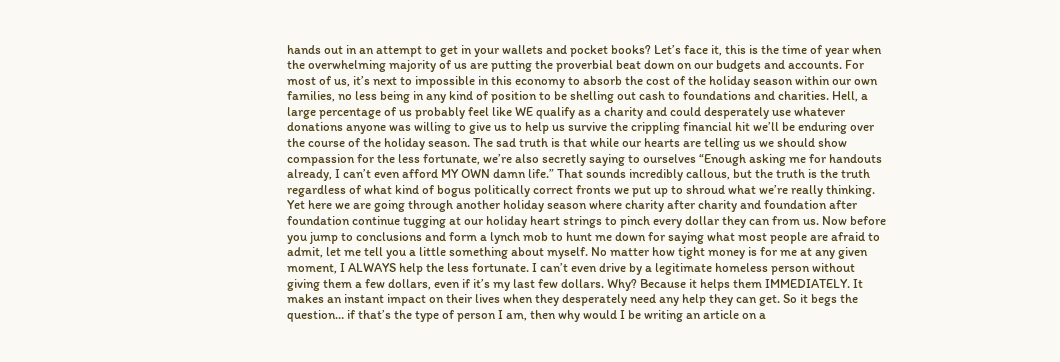hands out in an attempt to get in your wallets and pocket books? Let’s face it, this is the time of year when the overwhelming majority of us are putting the proverbial beat down on our budgets and accounts. For most of us, it’s next to impossible in this economy to absorb the cost of the holiday season within our own families, no less being in any kind of position to be shelling out cash to foundations and charities. Hell, a large percentage of us probably feel like WE qualify as a charity and could desperately use whatever donations anyone was willing to give us to help us survive the crippling financial hit we’ll be enduring over the course of the holiday season. The sad truth is that while our hearts are telling us we should show compassion for the less fortunate, we’re also secretly saying to ourselves “Enough asking me for handouts already, I can’t even afford MY OWN damn life.” That sounds incredibly callous, but the truth is the truth regardless of what kind of bogus politically correct fronts we put up to shroud what we’re really thinking. Yet here we are going through another holiday season where charity after charity and foundation after foundation continue tugging at our holiday heart strings to pinch every dollar they can from us. Now before you jump to conclusions and form a lynch mob to hunt me down for saying what most people are afraid to admit, let me tell you a little something about myself. No matter how tight money is for me at any given moment, I ALWAYS help the less fortunate. I can’t even drive by a legitimate homeless person without giving them a few dollars, even if it’s my last few dollars. Why? Because it helps them IMMEDIATELY. It makes an instant impact on their lives when they desperately need any help they can get. So it begs the question… if that’s the type of person I am, then why would I be writing an article on a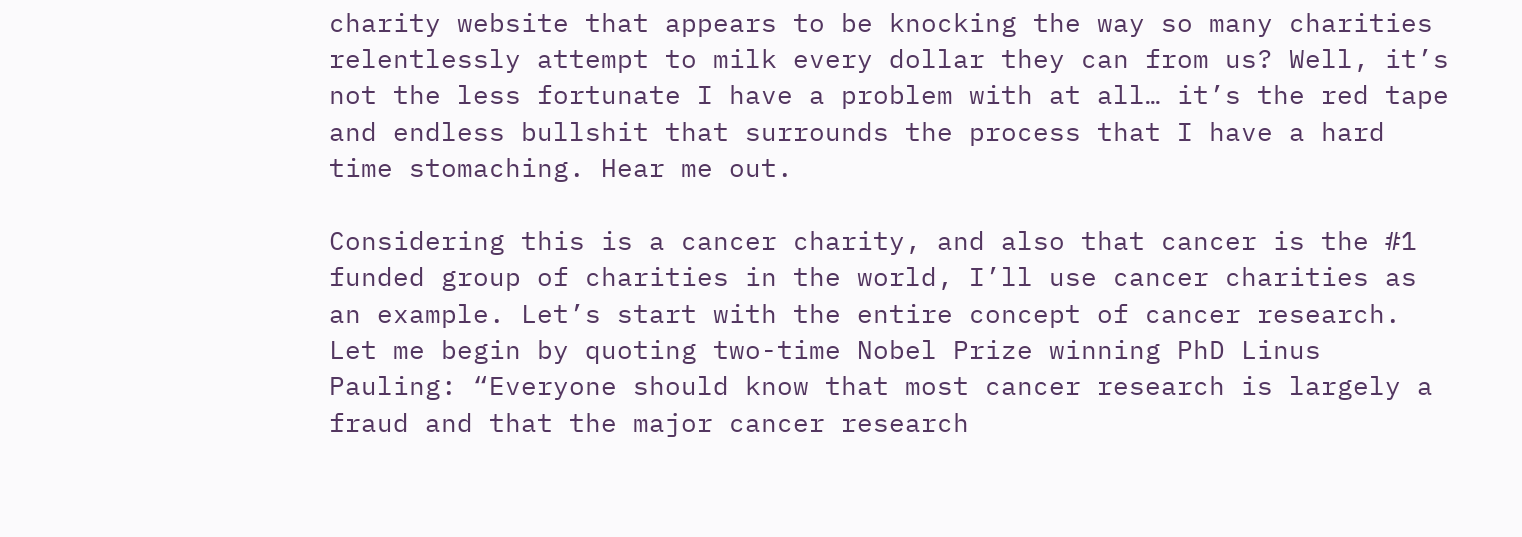charity website that appears to be knocking the way so many charities relentlessly attempt to milk every dollar they can from us? Well, it’s not the less fortunate I have a problem with at all… it’s the red tape and endless bullshit that surrounds the process that I have a hard time stomaching. Hear me out.

Considering this is a cancer charity, and also that cancer is the #1 funded group of charities in the world, I’ll use cancer charities as an example. Let’s start with the entire concept of cancer research. Let me begin by quoting two-time Nobel Prize winning PhD Linus Pauling: “Everyone should know that most cancer research is largely a fraud and that the major cancer research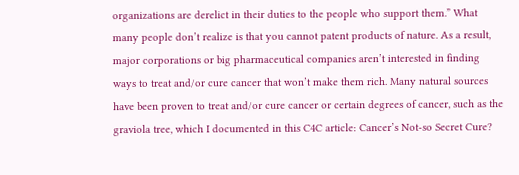organizations are derelict in their duties to the people who support them.” What many people don’t realize is that you cannot patent products of nature. As a result, major corporations or big pharmaceutical companies aren’t interested in finding ways to treat and/or cure cancer that won’t make them rich. Many natural sources have been proven to treat and/or cure cancer or certain degrees of cancer, such as the graviola tree, which I documented in this C4C article: Cancer’s Not-so Secret Cure?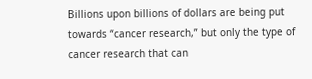Billions upon billions of dollars are being put towards “cancer research,” but only the type of cancer research that can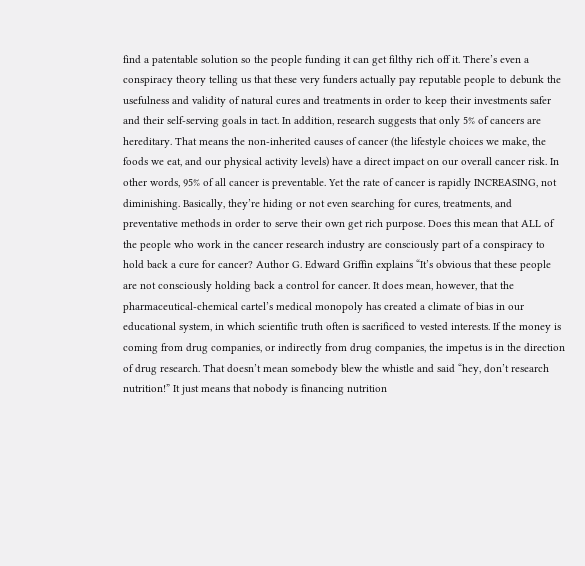find a patentable solution so the people funding it can get filthy rich off it. There’s even a conspiracy theory telling us that these very funders actually pay reputable people to debunk the usefulness and validity of natural cures and treatments in order to keep their investments safer and their self-serving goals in tact. In addition, research suggests that only 5% of cancers are hereditary. That means the non-inherited causes of cancer (the lifestyle choices we make, the foods we eat, and our physical activity levels) have a direct impact on our overall cancer risk. In other words, 95% of all cancer is preventable. Yet the rate of cancer is rapidly INCREASING, not diminishing. Basically, they’re hiding or not even searching for cures, treatments, and preventative methods in order to serve their own get rich purpose. Does this mean that ALL of the people who work in the cancer research industry are consciously part of a conspiracy to hold back a cure for cancer? Author G. Edward Griffin explains “It’s obvious that these people are not consciously holding back a control for cancer. It does mean, however, that the pharmaceutical-chemical cartel’s medical monopoly has created a climate of bias in our educational system, in which scientific truth often is sacrificed to vested interests. If the money is coming from drug companies, or indirectly from drug companies, the impetus is in the direction of drug research. That doesn’t mean somebody blew the whistle and said “hey, don’t research nutrition!” It just means that nobody is financing nutrition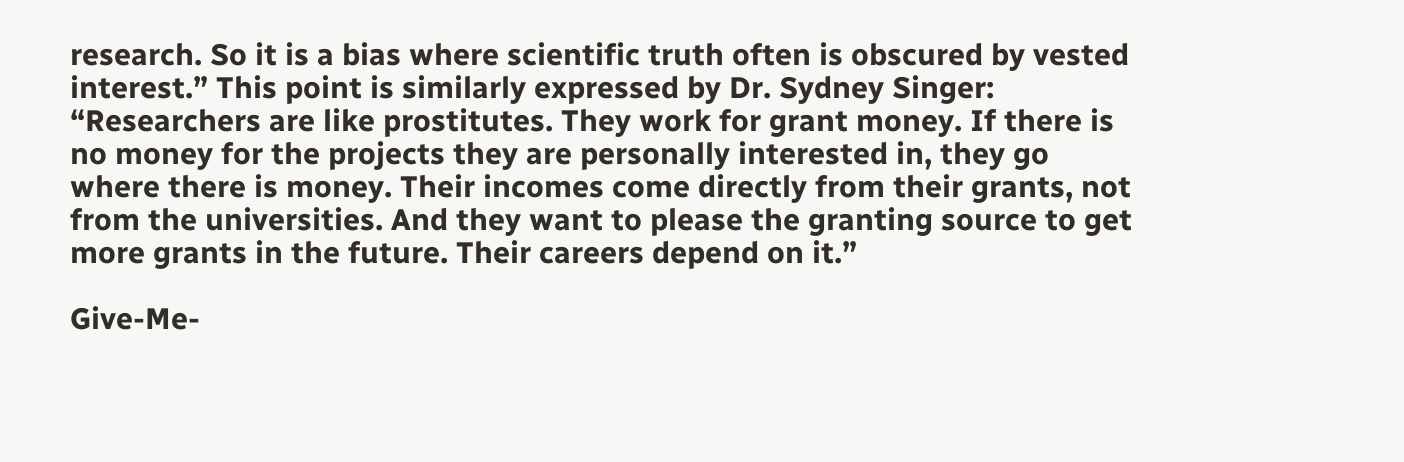research. So it is a bias where scientific truth often is obscured by vested interest.” This point is similarly expressed by Dr. Sydney Singer: “Researchers are like prostitutes. They work for grant money. If there is no money for the projects they are personally interested in, they go where there is money. Their incomes come directly from their grants, not from the universities. And they want to please the granting source to get more grants in the future. Their careers depend on it.”

Give-Me-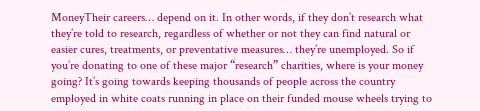MoneyTheir careers… depend on it. In other words, if they don’t research what they’re told to research, regardless of whether or not they can find natural or easier cures, treatments, or preventative measures… they’re unemployed. So if you’re donating to one of these major “research” charities, where is your money going? It’s going towards keeping thousands of people across the country employed in white coats running in place on their funded mouse wheels trying to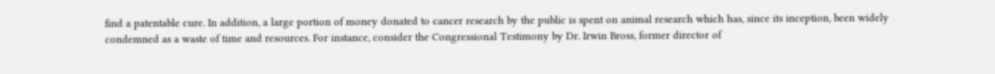find a patentable cure. In addition, a large portion of money donated to cancer research by the public is spent on animal research which has, since its inception, been widely condemned as a waste of time and resources. For instance, consider the Congressional Testimony by Dr. Irwin Bross, former director of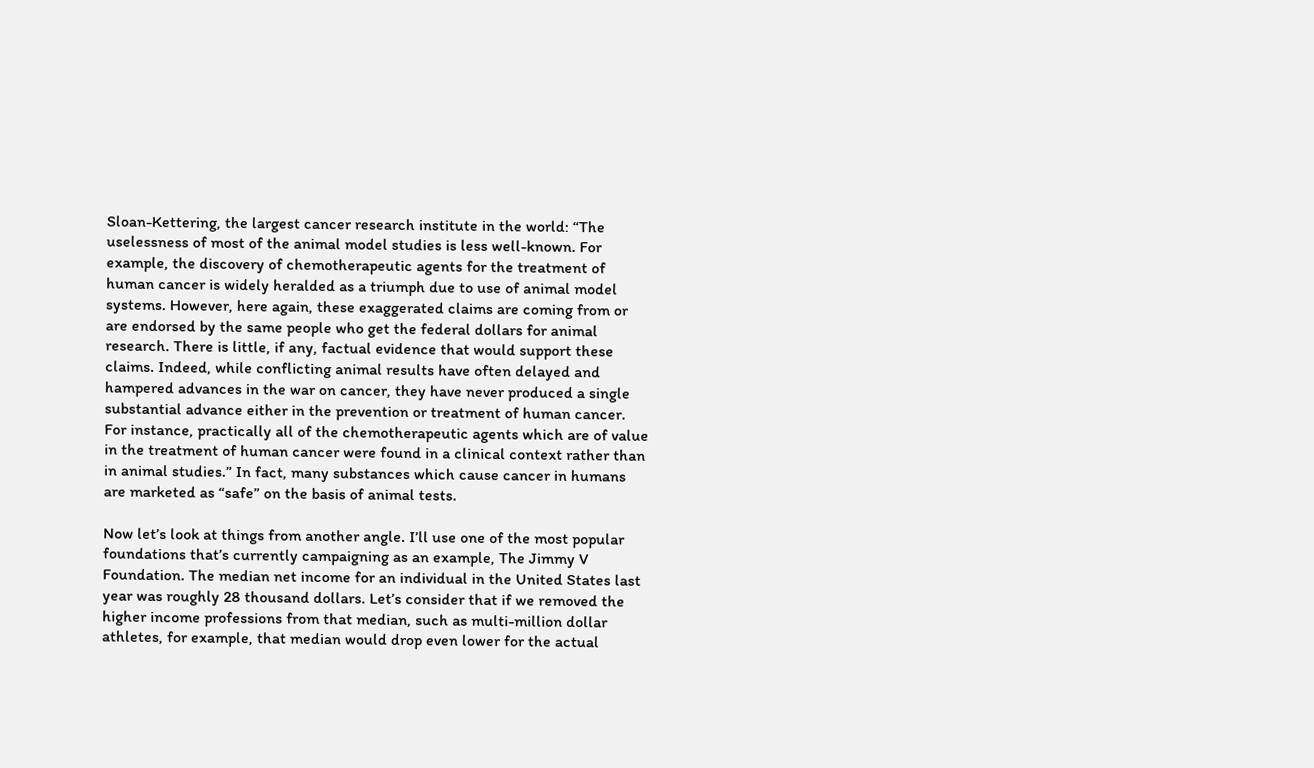Sloan-Kettering, the largest cancer research institute in the world: “The uselessness of most of the animal model studies is less well-known. For example, the discovery of chemotherapeutic agents for the treatment of human cancer is widely heralded as a triumph due to use of animal model systems. However, here again, these exaggerated claims are coming from or are endorsed by the same people who get the federal dollars for animal research. There is little, if any, factual evidence that would support these claims. Indeed, while conflicting animal results have often delayed and hampered advances in the war on cancer, they have never produced a single substantial advance either in the prevention or treatment of human cancer. For instance, practically all of the chemotherapeutic agents which are of value in the treatment of human cancer were found in a clinical context rather than in animal studies.” In fact, many substances which cause cancer in humans are marketed as “safe” on the basis of animal tests.

Now let’s look at things from another angle. I’ll use one of the most popular foundations that’s currently campaigning as an example, The Jimmy V Foundation. The median net income for an individual in the United States last year was roughly 28 thousand dollars. Let’s consider that if we removed the higher income professions from that median, such as multi-million dollar athletes, for example, that median would drop even lower for the actual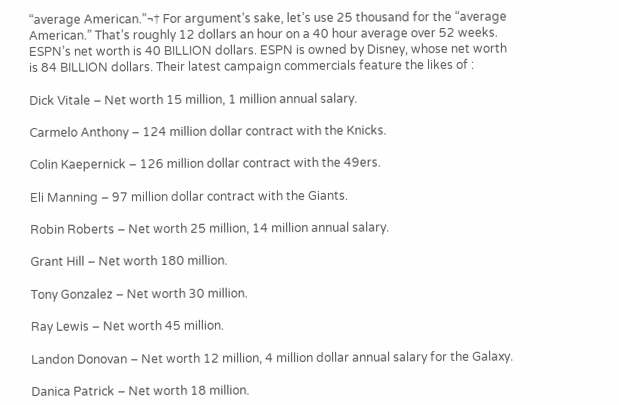“average American.”¬† For argument’s sake, let’s use 25 thousand for the “average American.” That’s roughly 12 dollars an hour on a 40 hour average over 52 weeks. ESPN’s net worth is 40 BILLION dollars. ESPN is owned by Disney, whose net worth is 84 BILLION dollars. Their latest campaign commercials feature the likes of :

Dick Vitale – Net worth 15 million, 1 million annual salary.

Carmelo Anthony – 124 million dollar contract with the Knicks.

Colin Kaepernick – 126 million dollar contract with the 49ers.

Eli Manning – 97 million dollar contract with the Giants.

Robin Roberts – Net worth 25 million, 14 million annual salary.

Grant Hill – Net worth 180 million.

Tony Gonzalez – Net worth 30 million.

Ray Lewis – Net worth 45 million.

Landon Donovan – Net worth 12 million, 4 million dollar annual salary for the Galaxy.

Danica Patrick – Net worth 18 million.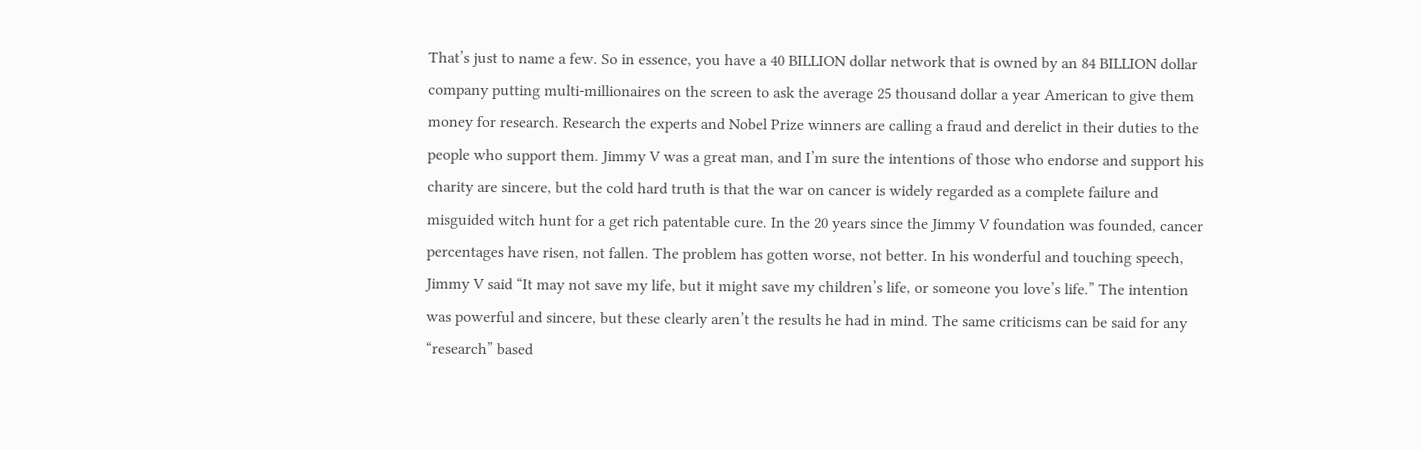That’s just to name a few. So in essence, you have a 40 BILLION dollar network that is owned by an 84 BILLION dollar company putting multi-millionaires on the screen to ask the average 25 thousand dollar a year American to give them money for research. Research the experts and Nobel Prize winners are calling a fraud and derelict in their duties to the people who support them. Jimmy V was a great man, and I’m sure the intentions of those who endorse and support his charity are sincere, but the cold hard truth is that the war on cancer is widely regarded as a complete failure and misguided witch hunt for a get rich patentable cure. In the 20 years since the Jimmy V foundation was founded, cancer percentages have risen, not fallen. The problem has gotten worse, not better. In his wonderful and touching speech, Jimmy V said “It may not save my life, but it might save my children’s life, or someone you love’s life.” The intention was powerful and sincere, but these clearly aren’t the results he had in mind. The same criticisms can be said for any “research” based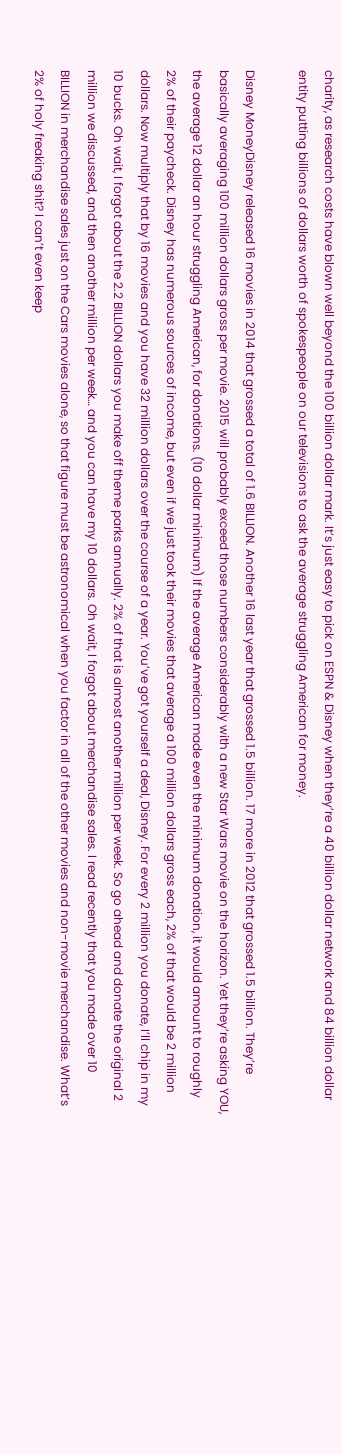charity, as research costs have blown well beyond the 100 billion dollar mark. It’s just easy to pick on ESPN & Disney when they’re a 40 billion dollar network and 84 billion dollar entity putting billions of dollars worth of spokespeople on our televisions to ask the average struggling American for money.

Disney MoneyDisney released 16 movies in 2014 that grossed a total of 1.6 BILLION. Another 16 last year that grossed 1.5 billion. 17 more in 2012 that grossed 1.5 billion. They’re basically averaging 100 million dollars gross per movie. 2015 will probably exceed those numbers considerably with a new Star Wars movie on the horizon. Yet they’re asking YOU, the average 12 dollar an hour struggling American, for donations. (10 dollar minimum) If the average American made even the minimum donation, it would amount to roughly 2% of their paycheck. Disney has numerous sources of income, but even if we just took their movies that average a 100 million dollars gross each, 2% of that would be 2 million dollars. Now multiply that by 16 movies and you have 32 million dollars over the course of a year. You’ve got yourself a deal, Disney. For every 2 million you donate, I’ll chip in my 10 bucks. Oh wait, I forgot about the 2.2 BILLION dollars you make off theme parks annually. 2% of that is almost another million per week. So go ahead and donate the original 2 million we discussed, and then another million per week… and you can have my 10 dollars. Oh wait, I forgot about merchandise sales. I read recently that you made over 10 BILLION in merchandise sales just on the Cars movies alone, so that figure must be astronomical when you factor in all of the other movies and non-movie merchandise. What’s 2% of holy freaking shit? I can’t even keep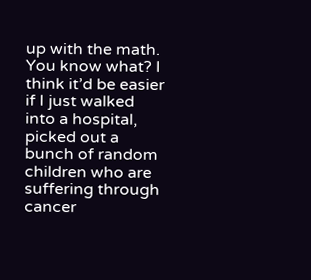up with the math. You know what? I think it’d be easier if I just walked into a hospital, picked out a bunch of random children who are suffering through cancer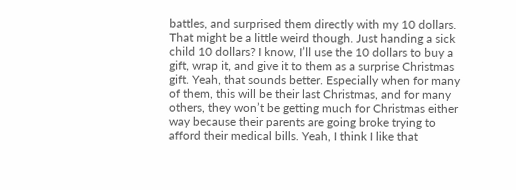battles, and surprised them directly with my 10 dollars. That might be a little weird though. Just handing a sick child 10 dollars? I know, I’ll use the 10 dollars to buy a gift, wrap it, and give it to them as a surprise Christmas gift. Yeah, that sounds better. Especially when for many of them, this will be their last Christmas, and for many others, they won’t be getting much for Christmas either way because their parents are going broke trying to afford their medical bills. Yeah, I think I like that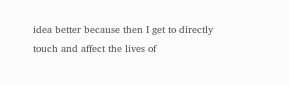idea better because then I get to directly touch and affect the lives of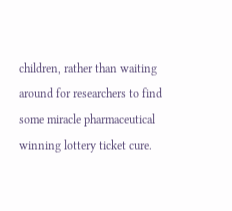children, rather than waiting around for researchers to find some miracle pharmaceutical winning lottery ticket cure.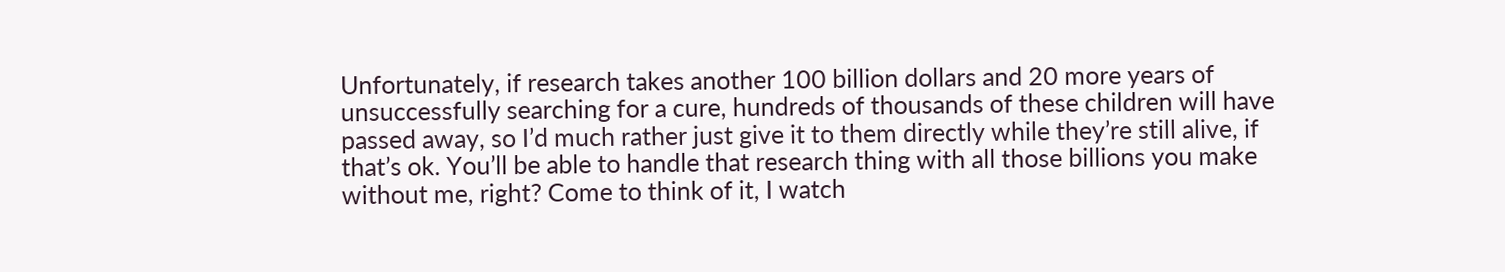Unfortunately, if research takes another 100 billion dollars and 20 more years of unsuccessfully searching for a cure, hundreds of thousands of these children will have passed away, so I’d much rather just give it to them directly while they’re still alive, if that’s ok. You’ll be able to handle that research thing with all those billions you make without me, right? Come to think of it, I watch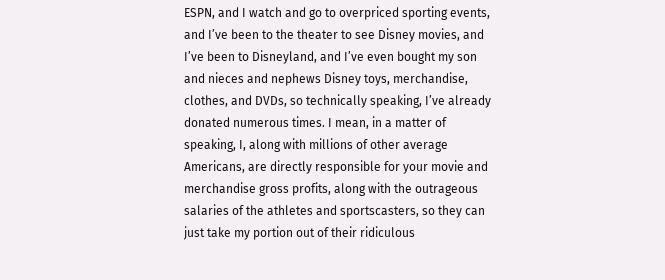ESPN, and I watch and go to overpriced sporting events, and I’ve been to the theater to see Disney movies, and I’ve been to Disneyland, and I’ve even bought my son and nieces and nephews Disney toys, merchandise, clothes, and DVDs, so technically speaking, I’ve already donated numerous times. I mean, in a matter of speaking, I, along with millions of other average Americans, are directly responsible for your movie and merchandise gross profits, along with the outrageous salaries of the athletes and sportscasters, so they can just take my portion out of their ridiculous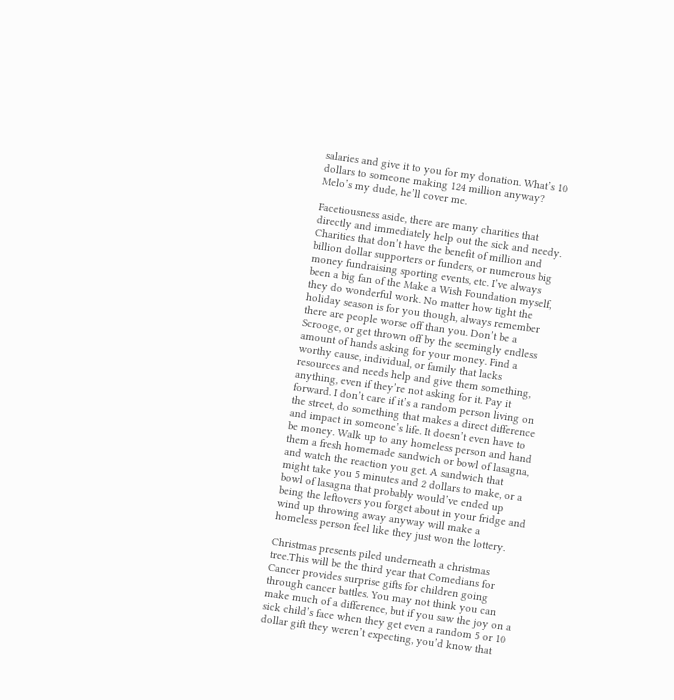salaries and give it to you for my donation. What’s 10 dollars to someone making 124 million anyway? Melo’s my dude, he’ll cover me.

Facetiousness aside, there are many charities that directly and immediately help out the sick and needy. Charities that don’t have the benefit of million and billion dollar supporters or funders, or numerous big money fundraising sporting events, etc. I’ve always been a big fan of the Make a Wish Foundation myself, they do wonderful work. No matter how tight the holiday season is for you though, always remember there are people worse off than you. Don’t be a Scrooge, or get thrown off by the seemingly endless amount of hands asking for your money. Find a worthy cause, individual, or family that lacks resources and needs help and give them something, anything, even if they’re not asking for it. Pay it forward. I don’t care if it’s a random person living on the street, do something that makes a direct difference and impact in someone’s life. It doesn’t even have to be money. Walk up to any homeless person and hand them a fresh homemade sandwich or bowl of lasagna, and watch the reaction you get. A sandwich that might take you 5 minutes and 2 dollars to make, or a bowl of lasagna that probably would’ve ended up being the leftovers you forget about in your fridge and wind up throwing away anyway will make a homeless person feel like they just won the lottery.

Christmas presents piled underneath a christmas tree.This will be the third year that Comedians for Cancer provides surprise gifts for children going through cancer battles. You may not think you can make much of a difference, but if you saw the joy on a sick child’s face when they get even a random 5 or 10 dollar gift they weren’t expecting, you’d know that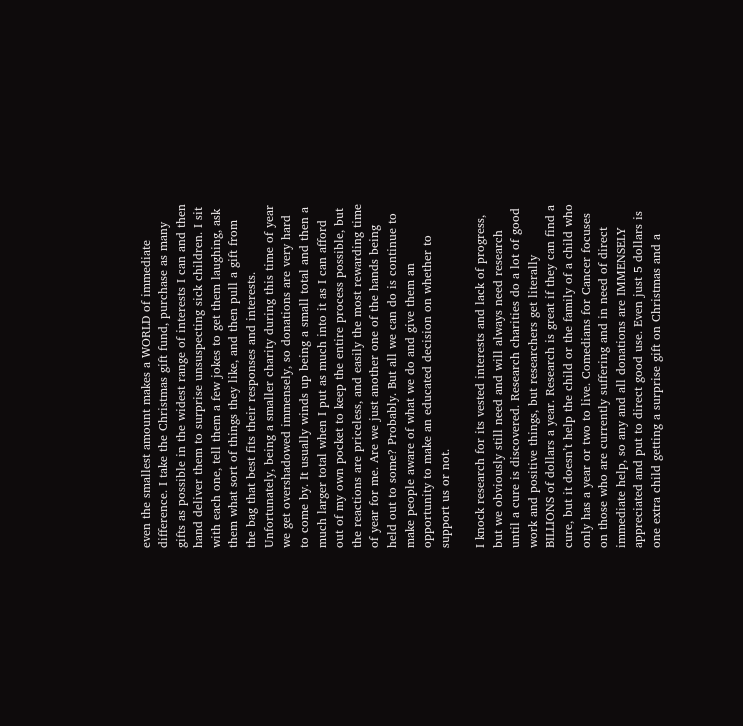even the smallest amount makes a WORLD of immediate difference. I take the Christmas gift fund, purchase as many gifts as possible in the widest range of interests I can and then hand deliver them to surprise unsuspecting sick children. I sit with each one, tell them a few jokes to get them laughing, ask them what sort of things they like, and then pull a gift from the bag that best fits their responses and interests. Unfortunately, being a smaller charity during this time of year we get overshadowed immensely, so donations are very hard to come by. It usually winds up being a small total and then a much larger total when I put as much into it as I can afford out of my own pocket to keep the entire process possible, but the reactions are priceless, and easily the most rewarding time of year for me. Are we just another one of the hands being held out to some? Probably. But all we can do is continue to make people aware of what we do and give them an opportunity to make an educated decision on whether to support us or not.

I knock research for its vested interests and lack of progress, but we obviously still need and will always need research until a cure is discovered. Research charities do a lot of good work and positive things, but researchers get literally BILLIONS of dollars a year. Research is great if they can find a cure, but it doesn’t help the child or the family of a child who only has a year or two to live. Comedians for Cancer focuses on those who are currently suffering and in need of direct immediate help, so any and all donations are IMMENSELY appreciated and put to direct good use. Even just 5 dollars is one extra child getting a surprise gift on Christmas and a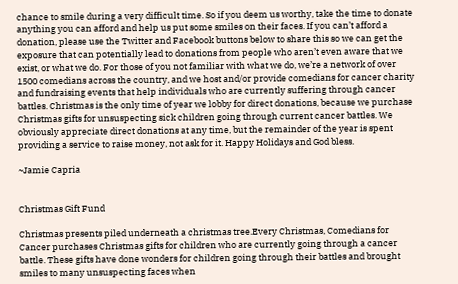chance to smile during a very difficult time. So if you deem us worthy, take the time to donate anything you can afford and help us put some smiles on their faces. If you can’t afford a donation, please use the Twitter and Facebook buttons below to share this so we can get the exposure that can potentially lead to donations from people who aren’t even aware that we exist, or what we do. For those of you not familiar with what we do, we’re a network of over 1500 comedians across the country, and we host and/or provide comedians for cancer charity and fundraising events that help individuals who are currently suffering through cancer battles. Christmas is the only time of year we lobby for direct donations, because we purchase Christmas gifts for unsuspecting sick children going through current cancer battles. We obviously appreciate direct donations at any time, but the remainder of the year is spent providing a service to raise money, not ask for it. Happy Holidays and God bless.

~Jamie Capria


Christmas Gift Fund

Christmas presents piled underneath a christmas tree.Every Christmas, Comedians for Cancer purchases Christmas gifts for children who are currently going through a cancer battle. These gifts have done wonders for children going through their battles and brought smiles to many unsuspecting faces when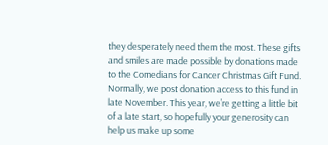they desperately need them the most. These gifts and smiles are made possible by donations made to the Comedians for Cancer Christmas Gift Fund. Normally, we post donation access to this fund in late November. This year, we’re getting a little bit of a late start, so hopefully your generosity can help us make up some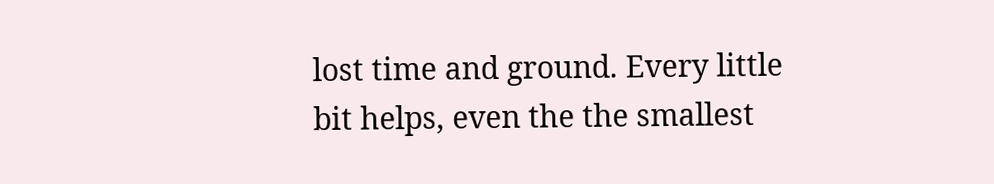lost time and ground. Every little bit helps, even the the smallest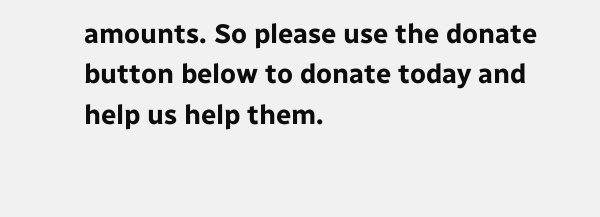amounts. So please use the donate button below to donate today and help us help them.